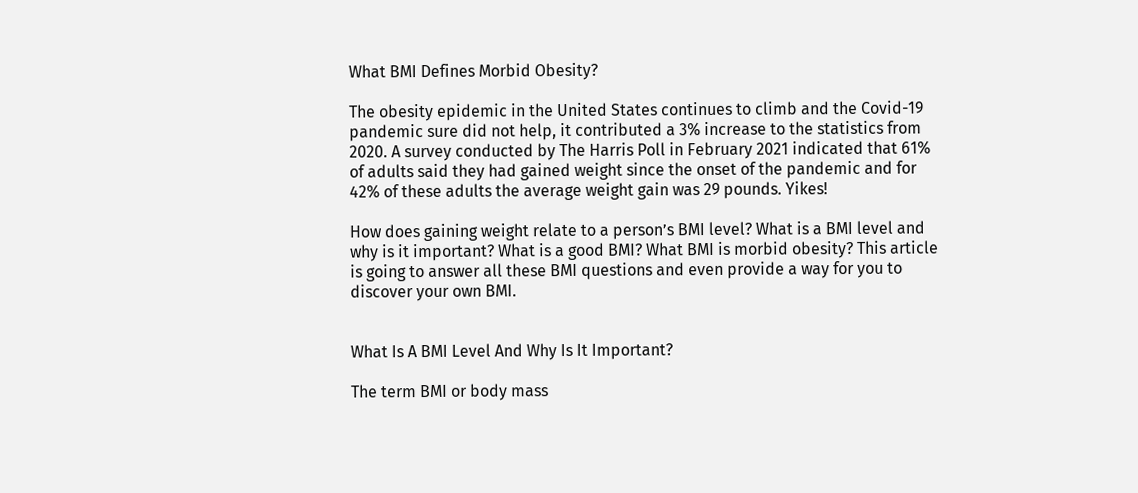What BMI Defines Morbid Obesity?

The obesity epidemic in the United States continues to climb and the Covid-19 pandemic sure did not help, it contributed a 3% increase to the statistics from 2020. A survey conducted by The Harris Poll in February 2021 indicated that 61% of adults said they had gained weight since the onset of the pandemic and for 42% of these adults the average weight gain was 29 pounds. Yikes!

How does gaining weight relate to a person’s BMI level? What is a BMI level and why is it important? What is a good BMI? What BMI is morbid obesity? This article is going to answer all these BMI questions and even provide a way for you to discover your own BMI.


What Is A BMI Level And Why Is It Important?

The term BMI or body mass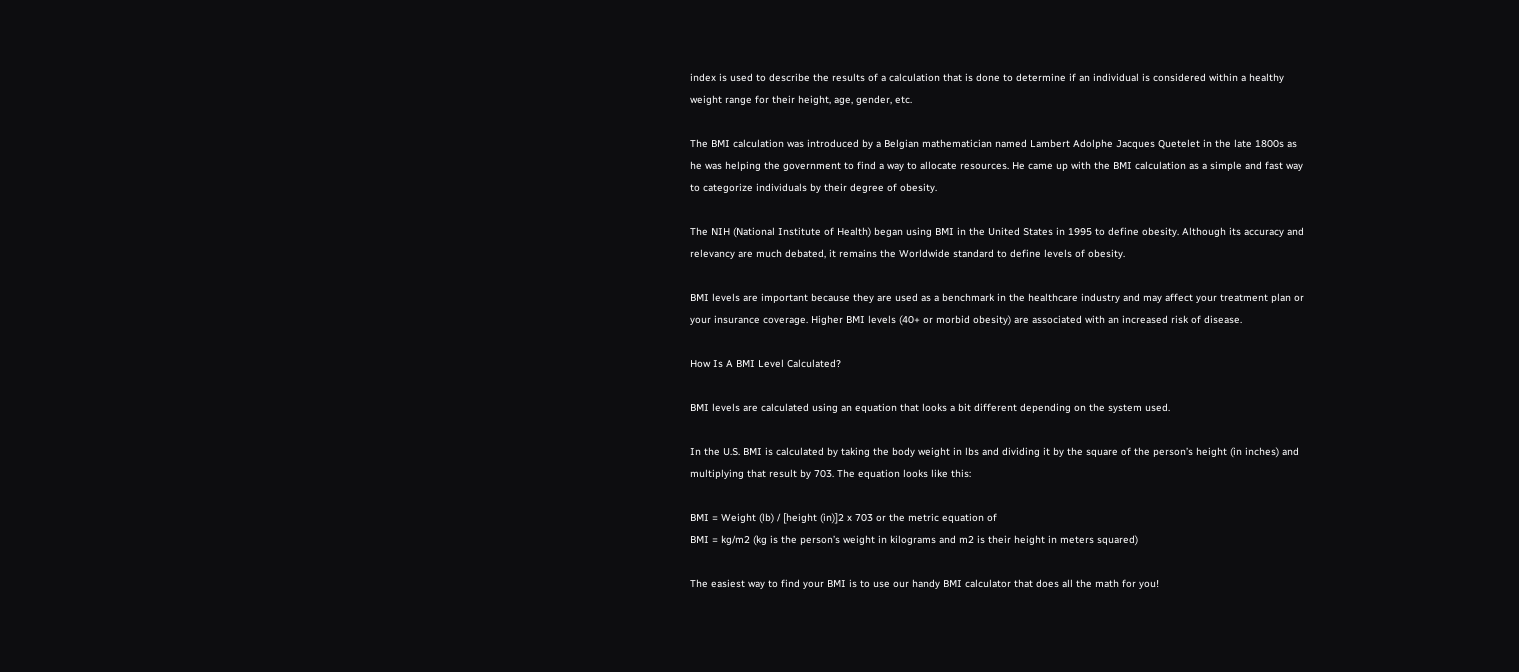index is used to describe the results of a calculation that is done to determine if an individual is considered within a healthy weight range for their height, age, gender, etc.

The BMI calculation was introduced by a Belgian mathematician named Lambert Adolphe Jacques Quetelet in the late 1800s as he was helping the government to find a way to allocate resources. He came up with the BMI calculation as a simple and fast way to categorize individuals by their degree of obesity.

The NIH (National Institute of Health) began using BMI in the United States in 1995 to define obesity. Although its accuracy and relevancy are much debated, it remains the Worldwide standard to define levels of obesity.

BMI levels are important because they are used as a benchmark in the healthcare industry and may affect your treatment plan or your insurance coverage. Higher BMI levels (40+ or morbid obesity) are associated with an increased risk of disease.

How Is A BMI Level Calculated?

BMI levels are calculated using an equation that looks a bit different depending on the system used.

In the U.S. BMI is calculated by taking the body weight in lbs and dividing it by the square of the person’s height (in inches) and multiplying that result by 703. The equation looks like this:

BMI = Weight (lb) / [height (in)]2 x 703 or the metric equation of
BMI = kg/m2 (kg is the person’s weight in kilograms and m2 is their height in meters squared)

The easiest way to find your BMI is to use our handy BMI calculator that does all the math for you!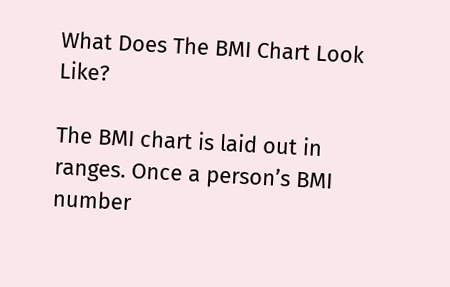What Does The BMI Chart Look Like?

The BMI chart is laid out in ranges. Once a person’s BMI number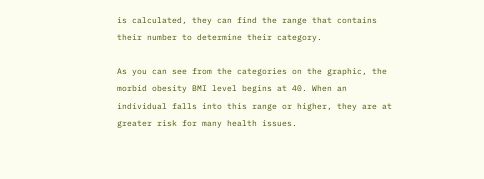is calculated, they can find the range that contains their number to determine their category.

As you can see from the categories on the graphic, the morbid obesity BMI level begins at 40. When an individual falls into this range or higher, they are at greater risk for many health issues.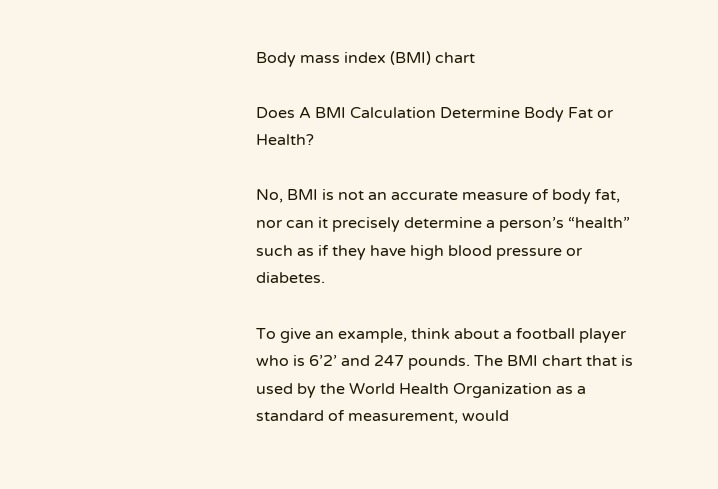Body mass index (BMI) chart

Does A BMI Calculation Determine Body Fat or Health?

No, BMI is not an accurate measure of body fat, nor can it precisely determine a person’s “health” such as if they have high blood pressure or diabetes.

To give an example, think about a football player who is 6’2’ and 247 pounds. The BMI chart that is used by the World Health Organization as a standard of measurement, would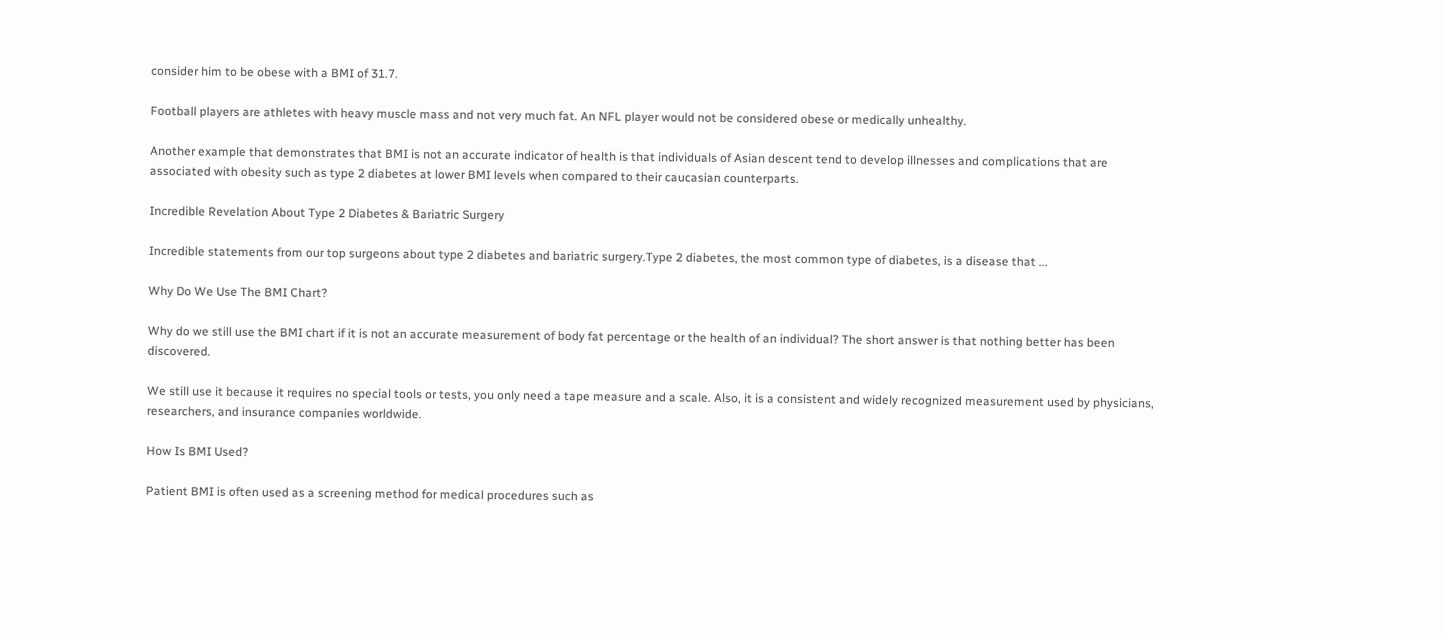consider him to be obese with a BMI of 31.7.

Football players are athletes with heavy muscle mass and not very much fat. An NFL player would not be considered obese or medically unhealthy.

Another example that demonstrates that BMI is not an accurate indicator of health is that individuals of Asian descent tend to develop illnesses and complications that are associated with obesity such as type 2 diabetes at lower BMI levels when compared to their caucasian counterparts.

Incredible Revelation About Type 2 Diabetes & Bariatric Surgery

Incredible statements from our top surgeons about type 2 diabetes and bariatric surgery.Type 2 diabetes, the most common type of diabetes, is a disease that ...

Why Do We Use The BMI Chart?

Why do we still use the BMI chart if it is not an accurate measurement of body fat percentage or the health of an individual? The short answer is that nothing better has been discovered.

We still use it because it requires no special tools or tests, you only need a tape measure and a scale. Also, it is a consistent and widely recognized measurement used by physicians, researchers, and insurance companies worldwide.

How Is BMI Used?

Patient BMI is often used as a screening method for medical procedures such as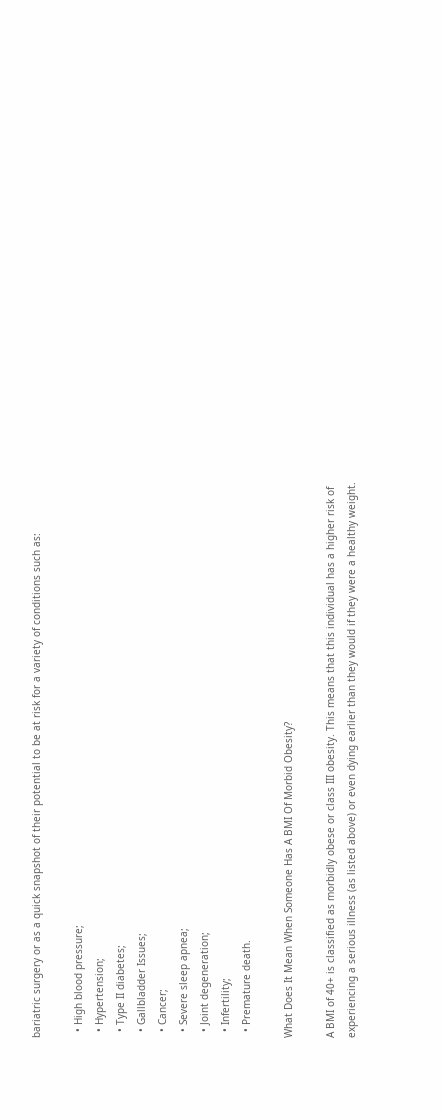bariatric surgery or as a quick snapshot of their potential to be at risk for a variety of conditions such as:

  • High blood pressure;
  • Hypertension;
  • Type II diabetes;
  • Gallbladder Issues;
  • Cancer;
  • Severe sleep apnea;
  • Joint degeneration;
  • Infertility;
  • Premature death.

What Does It Mean When Someone Has A BMI Of Morbid Obesity?

A BMI of 40+ is classified as morbidly obese or class III obesity. This means that this individual has a higher risk of experiencing a serious illness (as listed above) or even dying earlier than they would if they were a healthy weight.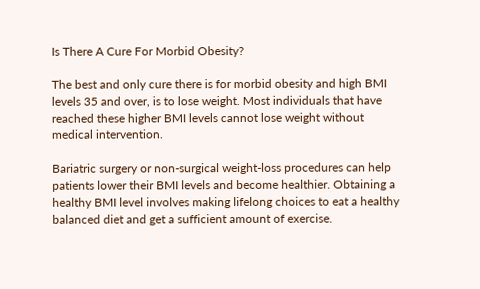Is There A Cure For Morbid Obesity?

The best and only cure there is for morbid obesity and high BMI levels 35 and over, is to lose weight. Most individuals that have reached these higher BMI levels cannot lose weight without medical intervention.

Bariatric surgery or non-surgical weight-loss procedures can help patients lower their BMI levels and become healthier. Obtaining a healthy BMI level involves making lifelong choices to eat a healthy balanced diet and get a sufficient amount of exercise.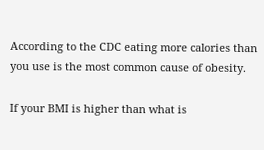According to the CDC eating more calories than you use is the most common cause of obesity.

If your BMI is higher than what is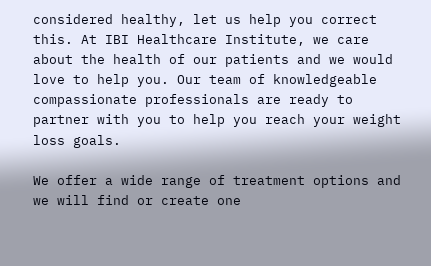considered healthy, let us help you correct this. At IBI Healthcare Institute, we care about the health of our patients and we would love to help you. Our team of knowledgeable compassionate professionals are ready to partner with you to help you reach your weight loss goals.

We offer a wide range of treatment options and we will find or create one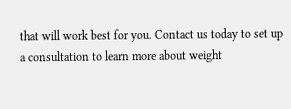that will work best for you. Contact us today to set up a consultation to learn more about weight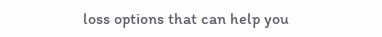loss options that can help you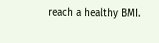reach a healthy BMI.